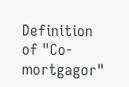Definition of "Co-mortgagor"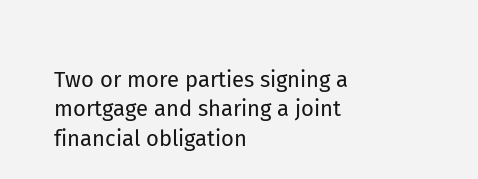Two or more parties signing a mortgage and sharing a joint financial obligation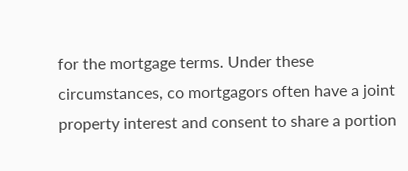for the mortgage terms. Under these circumstances, co mortgagors often have a joint property interest and consent to share a portion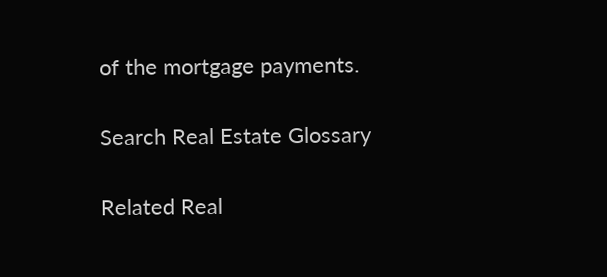of the mortgage payments.

Search Real Estate Glossary

Related Real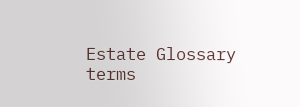Estate Glossary terms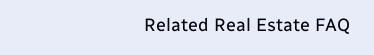Related Real Estate FAQ